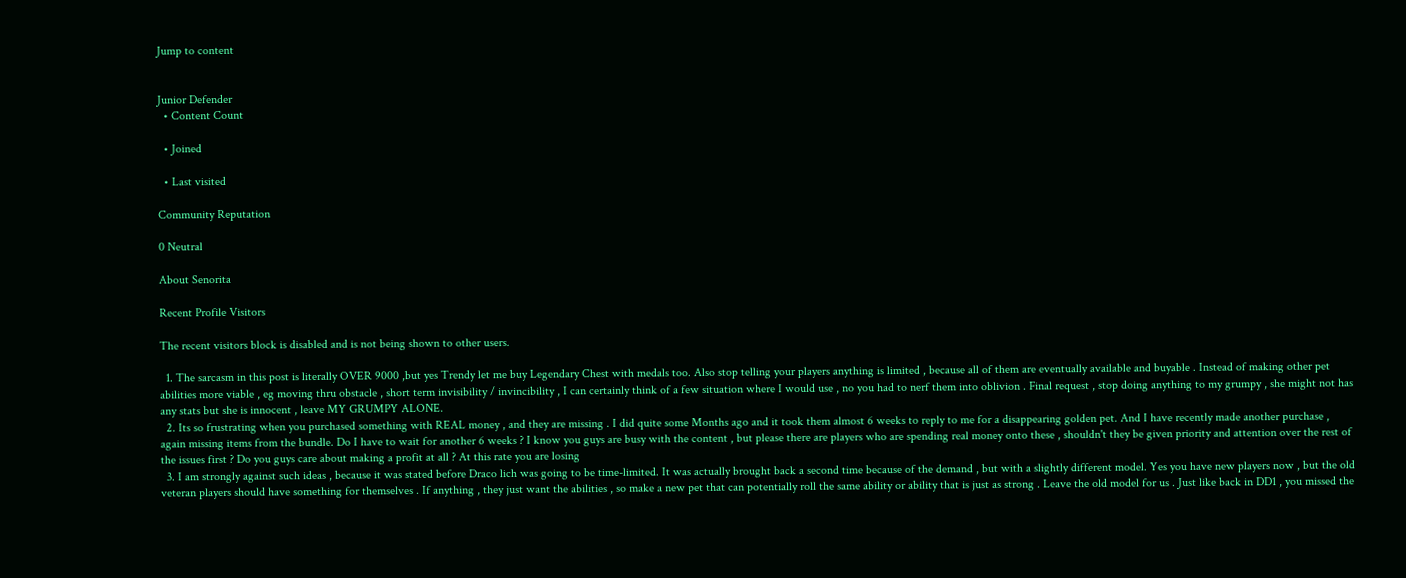Jump to content


Junior Defender
  • Content Count

  • Joined

  • Last visited

Community Reputation

0 Neutral

About Senorita

Recent Profile Visitors

The recent visitors block is disabled and is not being shown to other users.

  1. The sarcasm in this post is literally OVER 9000 ,but yes Trendy let me buy Legendary Chest with medals too. Also stop telling your players anything is limited , because all of them are eventually available and buyable . Instead of making other pet abilities more viable , eg moving thru obstacle , short term invisibility / invincibility , I can certainly think of a few situation where I would use , no you had to nerf them into oblivion . Final request , stop doing anything to my grumpy , she might not has any stats but she is innocent , leave MY GRUMPY ALONE.
  2. Its so frustrating when you purchased something with REAL money , and they are missing . I did quite some Months ago and it took them almost 6 weeks to reply to me for a disappearing golden pet. And I have recently made another purchase , again missing items from the bundle. Do I have to wait for another 6 weeks ? I know you guys are busy with the content , but please there are players who are spending real money onto these , shouldn't they be given priority and attention over the rest of the issues first ? Do you guys care about making a profit at all ? At this rate you are losing
  3. I am strongly against such ideas , because it was stated before Draco lich was going to be time-limited. It was actually brought back a second time because of the demand , but with a slightly different model. Yes you have new players now , but the old veteran players should have something for themselves . If anything , they just want the abilities , so make a new pet that can potentially roll the same ability or ability that is just as strong . Leave the old model for us . Just like back in DD1 , you missed the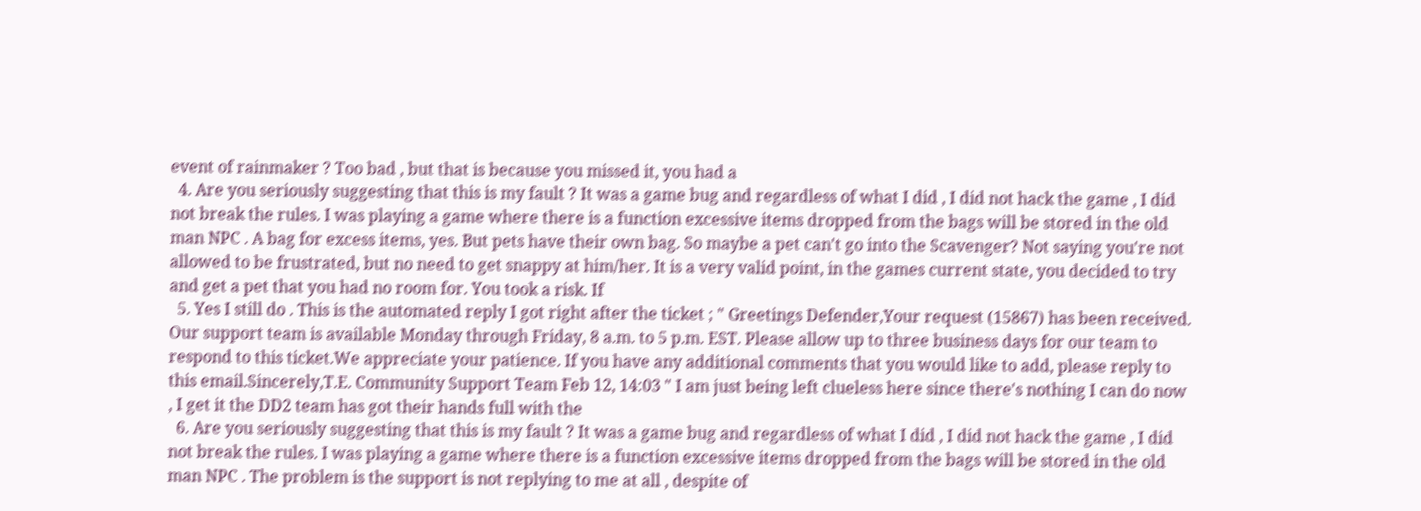event of rainmaker ? Too bad , but that is because you missed it, you had a
  4. Are you seriously suggesting that this is my fault ? It was a game bug and regardless of what I did , I did not hack the game , I did not break the rules. I was playing a game where there is a function excessive items dropped from the bags will be stored in the old man NPC . A bag for excess items, yes. But pets have their own bag. So maybe a pet can't go into the Scavenger? Not saying you're not allowed to be frustrated, but no need to get snappy at him/her. It is a very valid point, in the games current state, you decided to try and get a pet that you had no room for. You took a risk. If
  5. Yes I still do . This is the automated reply I got right after the ticket ; " Greetings Defender,Your request (15867) has been received. Our support team is available Monday through Friday, 8 a.m. to 5 p.m. EST. Please allow up to three business days for our team to respond to this ticket.We appreciate your patience. If you have any additional comments that you would like to add, please reply to this email.Sincerely,T.E. Community Support Team Feb 12, 14:03 " I am just being left clueless here since there's nothing I can do now , I get it the DD2 team has got their hands full with the
  6. Are you seriously suggesting that this is my fault ? It was a game bug and regardless of what I did , I did not hack the game , I did not break the rules. I was playing a game where there is a function excessive items dropped from the bags will be stored in the old man NPC . The problem is the support is not replying to me at all , despite of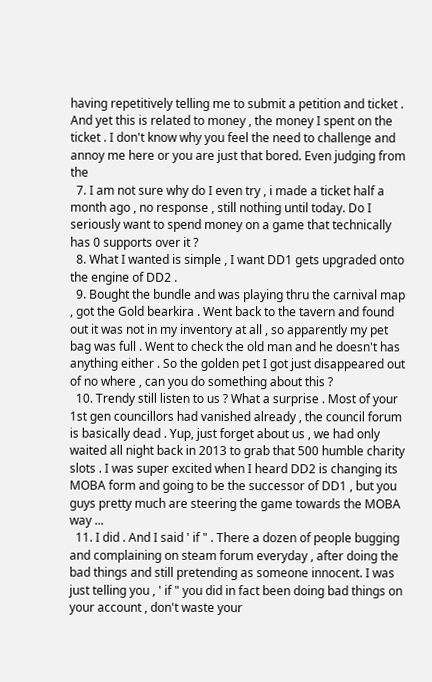having repetitively telling me to submit a petition and ticket . And yet this is related to money , the money I spent on the ticket . I don't know why you feel the need to challenge and annoy me here or you are just that bored. Even judging from the
  7. I am not sure why do I even try , i made a ticket half a month ago , no response , still nothing until today. Do I seriously want to spend money on a game that technically has 0 supports over it ?
  8. What I wanted is simple , I want DD1 gets upgraded onto the engine of DD2 .
  9. Bought the bundle and was playing thru the carnival map , got the Gold bearkira . Went back to the tavern and found out it was not in my inventory at all , so apparently my pet bag was full . Went to check the old man and he doesn't has anything either . So the golden pet I got just disappeared out of no where , can you do something about this ?
  10. Trendy still listen to us ? What a surprise . Most of your 1st gen councillors had vanished already , the council forum is basically dead . Yup, just forget about us , we had only waited all night back in 2013 to grab that 500 humble charity slots . I was super excited when I heard DD2 is changing its MOBA form and going to be the successor of DD1 , but you guys pretty much are steering the game towards the MOBA way ...
  11. I did . And I said ' if " . There a dozen of people bugging and complaining on steam forum everyday , after doing the bad things and still pretending as someone innocent. I was just telling you , ' if " you did in fact been doing bad things on your account , don't waste your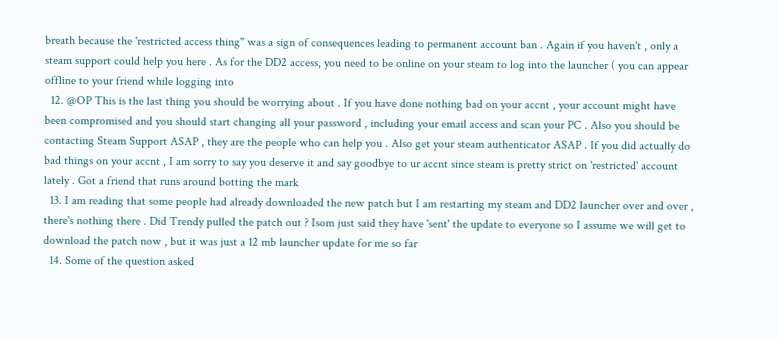breath because the 'restricted access thing" was a sign of consequences leading to permanent account ban . Again if you haven't , only a steam support could help you here . As for the DD2 access, you need to be online on your steam to log into the launcher ( you can appear offline to your friend while logging into
  12. @OP This is the last thing you should be worrying about . If you have done nothing bad on your accnt , your account might have been compromised and you should start changing all your password , including your email access and scan your PC . Also you should be contacting Steam Support ASAP , they are the people who can help you . Also get your steam authenticator ASAP . If you did actually do bad things on your accnt , I am sorry to say you deserve it and say goodbye to ur accnt since steam is pretty strict on 'restricted' account lately . Got a friend that runs around botting the mark
  13. I am reading that some people had already downloaded the new patch but I am restarting my steam and DD2 launcher over and over , there's nothing there . Did Trendy pulled the patch out ? Isom just said they have 'sent' the update to everyone so I assume we will get to download the patch now , but it was just a 12 mb launcher update for me so far
  14. Some of the question asked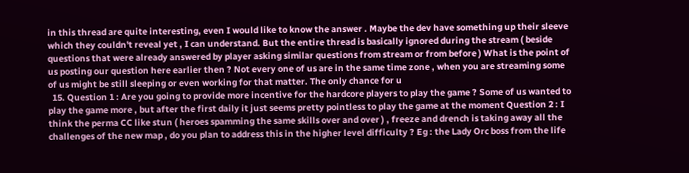in this thread are quite interesting, even I would like to know the answer . Maybe the dev have something up their sleeve which they couldn't reveal yet , I can understand. But the entire thread is basically ignored during the stream ( beside questions that were already answered by player asking similar questions from stream or from before ) What is the point of us posting our question here earlier then ? Not every one of us are in the same time zone , when you are streaming some of us might be still sleeping or even working for that matter. The only chance for u
  15. Question 1 : Are you going to provide more incentive for the hardcore players to play the game ? Some of us wanted to play the game more , but after the first daily it just seems pretty pointless to play the game at the moment Question 2 : I think the perma CC like stun ( heroes spamming the same skills over and over ) , freeze and drench is taking away all the challenges of the new map , do you plan to address this in the higher level difficulty ? Eg : the Lady Orc boss from the life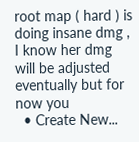root map ( hard ) is doing insane dmg , I know her dmg will be adjusted eventually but for now you
  • Create New...